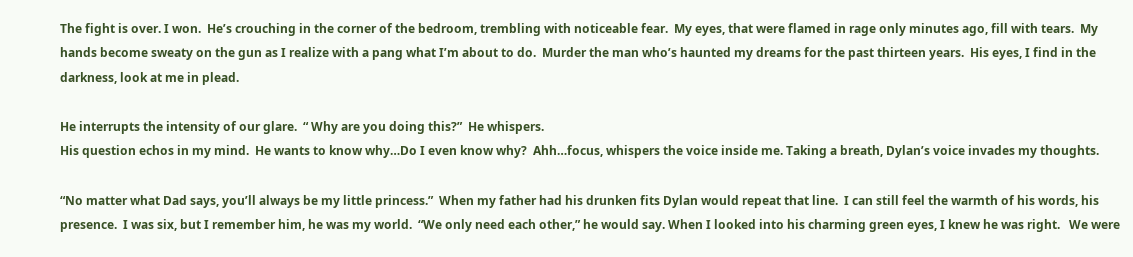The fight is over. I won.  He’s crouching in the corner of the bedroom, trembling with noticeable fear.  My eyes, that were flamed in rage only minutes ago, fill with tears.  My hands become sweaty on the gun as I realize with a pang what I’m about to do.  Murder the man who’s haunted my dreams for the past thirteen years.  His eyes, I find in the darkness, look at me in plead.

He interrupts the intensity of our glare.  “ Why are you doing this?”  He whispers.
His question echos in my mind.  He wants to know why…Do I even know why?  Ahh…focus, whispers the voice inside me. Taking a breath, Dylan’s voice invades my thoughts.

“No matter what Dad says, you’ll always be my little princess.”  When my father had his drunken fits Dylan would repeat that line.  I can still feel the warmth of his words, his presence.  I was six, but I remember him, he was my world.  “We only need each other,” he would say. When I looked into his charming green eyes, I knew he was right.   We were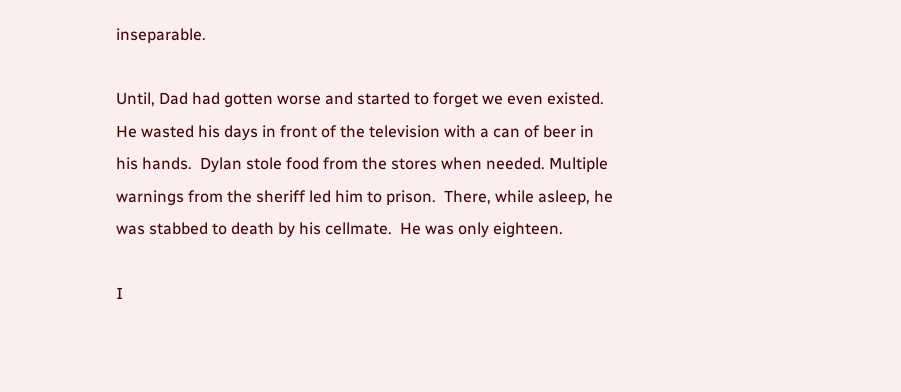inseparable.

Until, Dad had gotten worse and started to forget we even existed.  He wasted his days in front of the television with a can of beer in his hands.  Dylan stole food from the stores when needed. Multiple warnings from the sheriff led him to prison.  There, while asleep, he was stabbed to death by his cellmate.  He was only eighteen.

I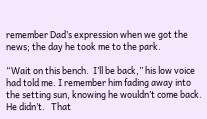remember Dad’s expression when we got the news; the day he took me to the park.

“Wait on this bench.  I’ll be back,” his low voice had told me. I remember him fading away into the setting sun, knowing he wouldn’t come back.  He didn’t.   That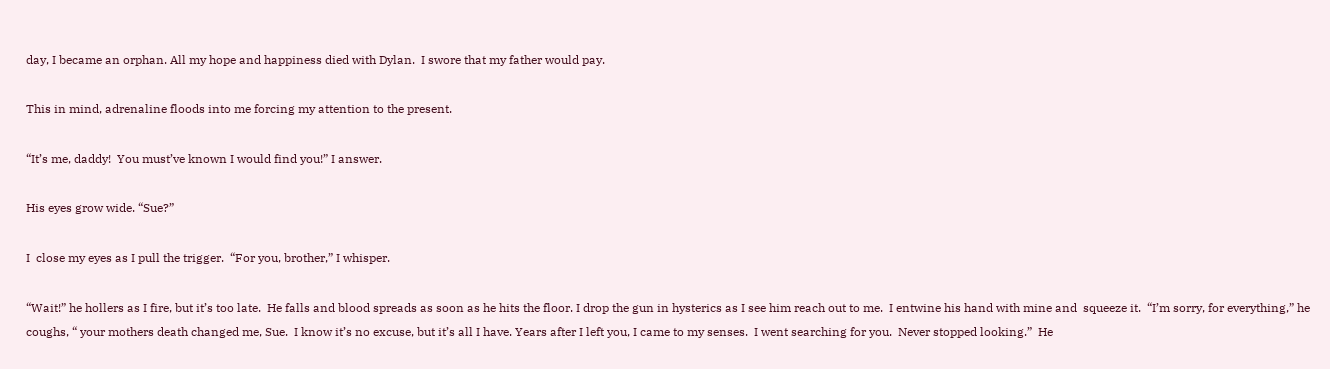day, I became an orphan. All my hope and happiness died with Dylan.  I swore that my father would pay.

This in mind, adrenaline floods into me forcing my attention to the present.

“It’s me, daddy!  You must’ve known I would find you!” I answer.

His eyes grow wide. “Sue?”

I  close my eyes as I pull the trigger.  “For you, brother,” I whisper.

“Wait!” he hollers as I fire, but it’s too late.  He falls and blood spreads as soon as he hits the floor. I drop the gun in hysterics as I see him reach out to me.  I entwine his hand with mine and  squeeze it.  “I’m sorry, for everything,” he coughs, “ your mothers death changed me, Sue.  I know it’s no excuse, but it’s all I have. Years after I left you, I came to my senses.  I went searching for you.  Never stopped looking.”  He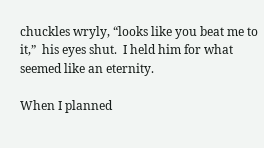chuckles wryly, “looks like you beat me to it,”  his eyes shut.  I held him for what seemed like an eternity.

When I planned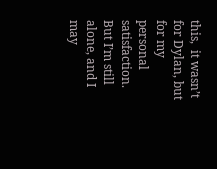this,  it wasn’t for Dylan, but for my personal satisfaction. But I’m still alone, and I may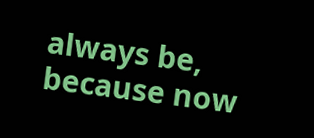always be, because now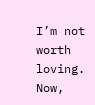I’m not worth loving.  Now,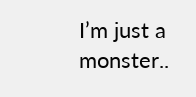I’m just a monster..